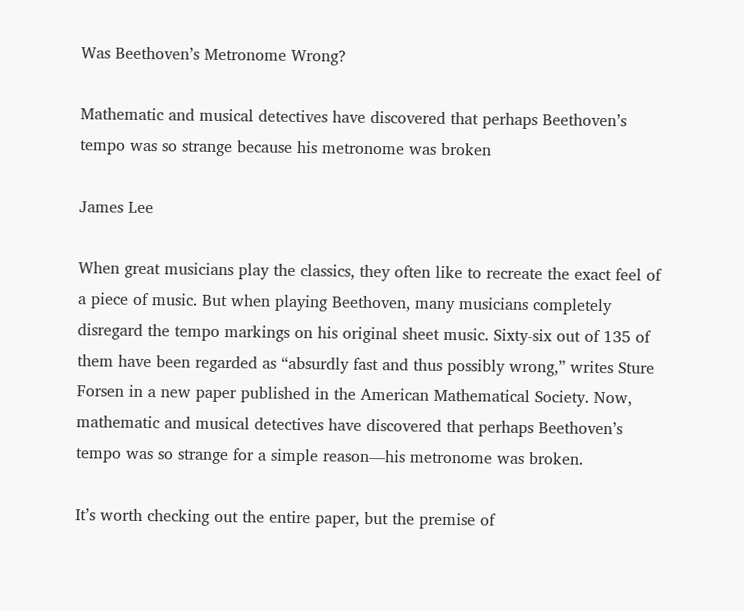Was Beethoven’s Metronome Wrong?

Mathematic and musical detectives have discovered that perhaps Beethoven’s tempo was so strange because his metronome was broken

James Lee

When great musicians play the classics, they often like to recreate the exact feel of a piece of music. But when playing Beethoven, many musicians completely disregard the tempo markings on his original sheet music. Sixty-six out of 135 of them have been regarded as “absurdly fast and thus possibly wrong,” writes Sture Forsen in a new paper published in the American Mathematical Society. Now, mathematic and musical detectives have discovered that perhaps Beethoven’s tempo was so strange for a simple reason—his metronome was broken.

It’s worth checking out the entire paper, but the premise of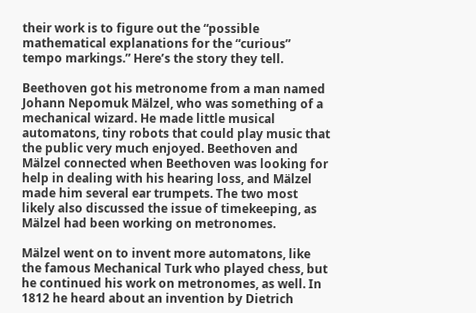their work is to figure out the “possible mathematical explanations for the “curious” tempo markings.” Here’s the story they tell.

Beethoven got his metronome from a man named Johann Nepomuk Mälzel, who was something of a mechanical wizard. He made little musical automatons, tiny robots that could play music that the public very much enjoyed. Beethoven and Mälzel connected when Beethoven was looking for help in dealing with his hearing loss, and Mälzel made him several ear trumpets. The two most likely also discussed the issue of timekeeping, as Mälzel had been working on metronomes.

Mälzel went on to invent more automatons, like the famous Mechanical Turk who played chess, but he continued his work on metronomes, as well. In 1812 he heard about an invention by Dietrich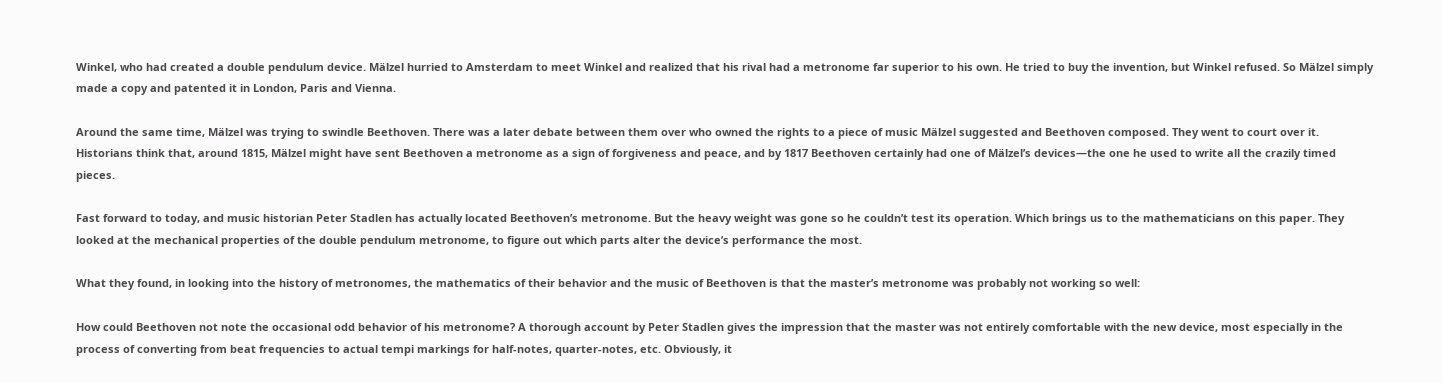Winkel, who had created a double pendulum device. Mälzel hurried to Amsterdam to meet Winkel and realized that his rival had a metronome far superior to his own. He tried to buy the invention, but Winkel refused. So Mälzel simply made a copy and patented it in London, Paris and Vienna.

Around the same time, Mälzel was trying to swindle Beethoven. There was a later debate between them over who owned the rights to a piece of music Mälzel suggested and Beethoven composed. They went to court over it. Historians think that, around 1815, Mälzel might have sent Beethoven a metronome as a sign of forgiveness and peace, and by 1817 Beethoven certainly had one of Mälzel’s devices—the one he used to write all the crazily timed pieces.

Fast forward to today, and music historian Peter Stadlen has actually located Beethoven’s metronome. But the heavy weight was gone so he couldn’t test its operation. Which brings us to the mathematicians on this paper. They looked at the mechanical properties of the double pendulum metronome, to figure out which parts alter the device’s performance the most.

What they found, in looking into the history of metronomes, the mathematics of their behavior and the music of Beethoven is that the master’s metronome was probably not working so well:

How could Beethoven not note the occasional odd behavior of his metronome? A thorough account by Peter Stadlen gives the impression that the master was not entirely comfortable with the new device, most especially in the process of converting from beat frequencies to actual tempi markings for half-notes, quarter-notes, etc. Obviously, it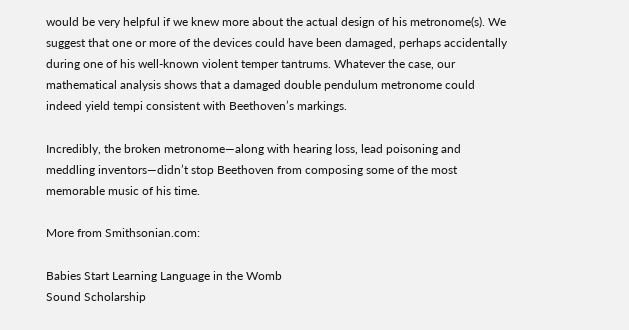would be very helpful if we knew more about the actual design of his metronome(s). We suggest that one or more of the devices could have been damaged, perhaps accidentally during one of his well-known violent temper tantrums. Whatever the case, our mathematical analysis shows that a damaged double pendulum metronome could indeed yield tempi consistent with Beethoven’s markings.

Incredibly, the broken metronome—along with hearing loss, lead poisoning and meddling inventors—didn’t stop Beethoven from composing some of the most memorable music of his time.

More from Smithsonian.com:

Babies Start Learning Language in the Womb
Sound Scholarship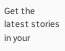Get the latest stories in your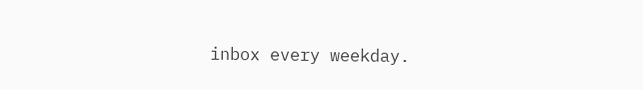inbox every weekday.